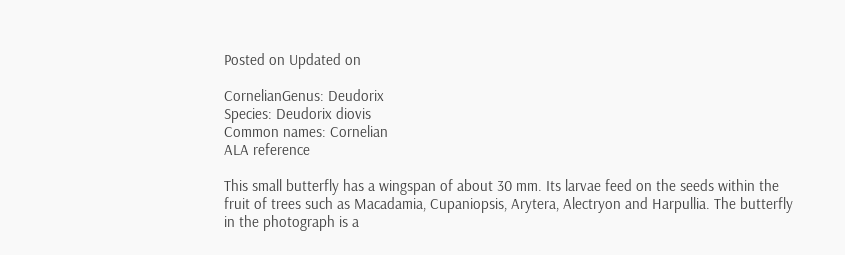Posted on Updated on

CornelianGenus: Deudorix
Species: Deudorix diovis
Common names: Cornelian
ALA reference

This small butterfly has a wingspan of about 30 mm. Its larvae feed on the seeds within the fruit of trees such as Macadamia, Cupaniopsis, Arytera, Alectryon and Harpullia. The butterfly in the photograph is a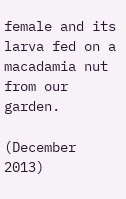female and its larva fed on a macadamia nut from our garden.

(December 2013)